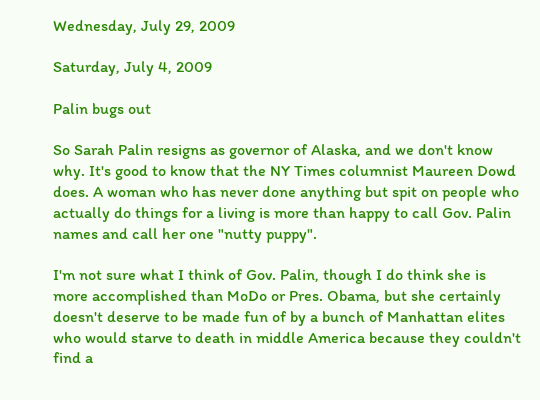Wednesday, July 29, 2009

Saturday, July 4, 2009

Palin bugs out

So Sarah Palin resigns as governor of Alaska, and we don't know why. It's good to know that the NY Times columnist Maureen Dowd does. A woman who has never done anything but spit on people who actually do things for a living is more than happy to call Gov. Palin names and call her one "nutty puppy".

I'm not sure what I think of Gov. Palin, though I do think she is more accomplished than MoDo or Pres. Obama, but she certainly doesn't deserve to be made fun of by a bunch of Manhattan elites who would starve to death in middle America because they couldn't find a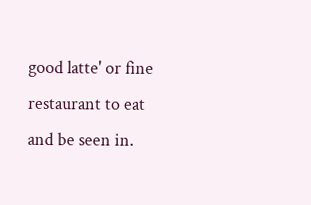good latte' or fine restaurant to eat and be seen in.